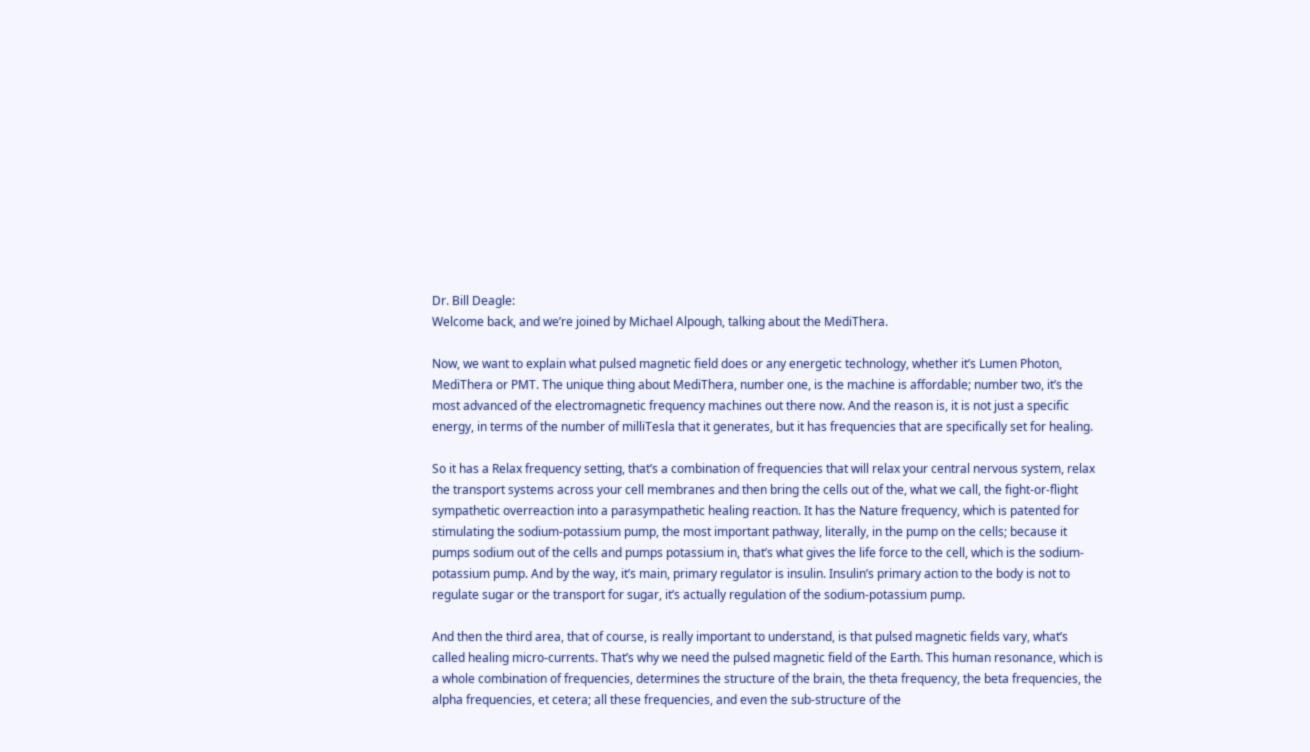Dr. Bill Deagle:
Welcome back, and we’re joined by Michael Alpough, talking about the MediThera.

Now, we want to explain what pulsed magnetic field does or any energetic technology, whether it’s Lumen Photon, MediThera or PMT. The unique thing about MediThera, number one, is the machine is affordable; number two, it’s the most advanced of the electromagnetic frequency machines out there now. And the reason is, it is not just a specific energy, in terms of the number of milliTesla that it generates, but it has frequencies that are specifically set for healing.

So it has a Relax frequency setting, that’s a combination of frequencies that will relax your central nervous system, relax the transport systems across your cell membranes and then bring the cells out of the, what we call, the fight-or-flight sympathetic overreaction into a parasympathetic healing reaction. It has the Nature frequency, which is patented for stimulating the sodium-potassium pump, the most important pathway, literally, in the pump on the cells; because it pumps sodium out of the cells and pumps potassium in, that’s what gives the life force to the cell, which is the sodium-potassium pump. And by the way, it’s main, primary regulator is insulin. Insulin’s primary action to the body is not to regulate sugar or the transport for sugar, it’s actually regulation of the sodium-potassium pump.

And then the third area, that of course, is really important to understand, is that pulsed magnetic fields vary, what’s called healing micro-currents. That’s why we need the pulsed magnetic field of the Earth. This human resonance, which is a whole combination of frequencies, determines the structure of the brain, the theta frequency, the beta frequencies, the alpha frequencies, et cetera; all these frequencies, and even the sub-structure of the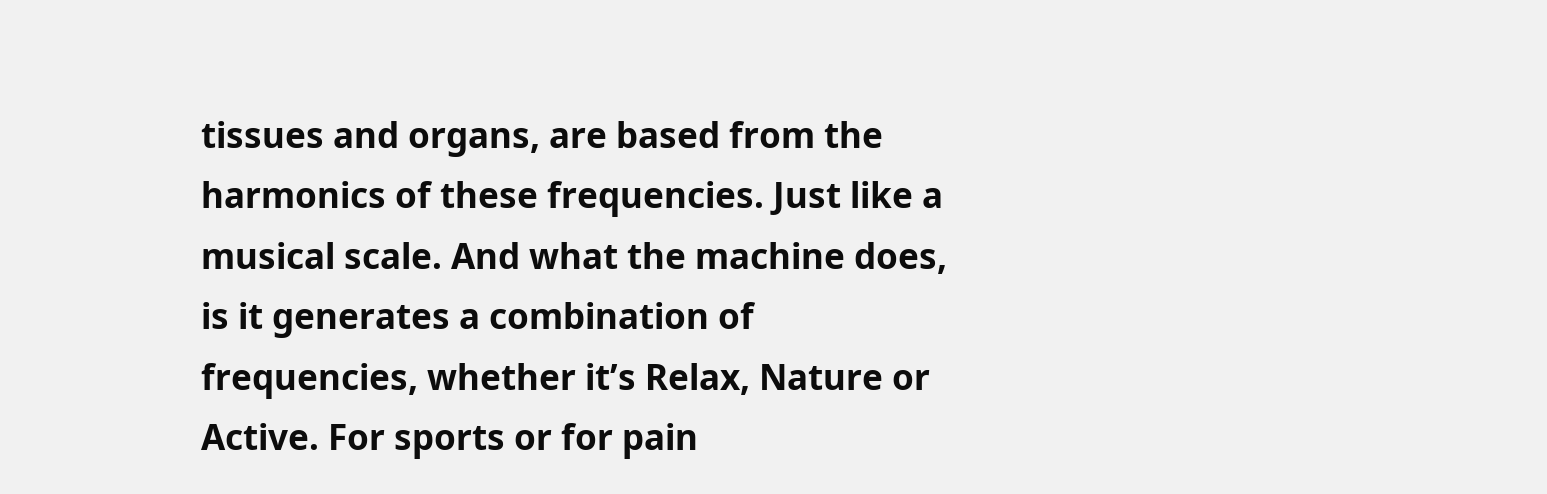tissues and organs, are based from the harmonics of these frequencies. Just like a musical scale. And what the machine does, is it generates a combination of frequencies, whether it’s Relax, Nature or Active. For sports or for pain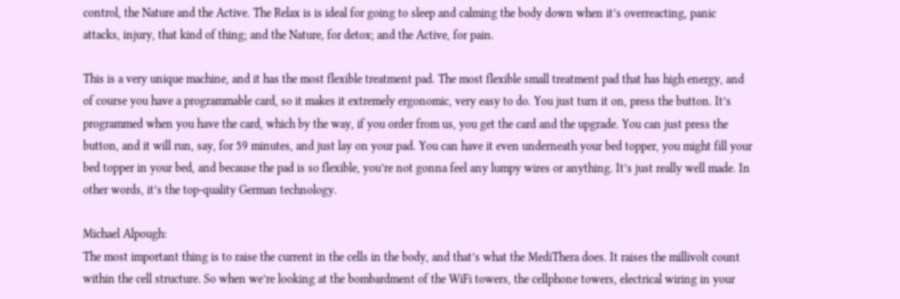control, the Nature and the Active. The Relax is is ideal for going to sleep and calming the body down when it’s overreacting, panic attacks, injury, that kind of thing; and the Nature, for detox; and the Active, for pain.

This is a very unique machine, and it has the most flexible treatment pad. The most flexible small treatment pad that has high energy, and of course you have a programmable card, so it makes it extremely ergonomic, very easy to do. You just turn it on, press the button. It’s programmed when you have the card, which by the way, if you order from us, you get the card and the upgrade. You can just press the button, and it will run, say, for 59 minutes, and just lay on your pad. You can have it even underneath your bed topper, you might fill your bed topper in your bed, and because the pad is so flexible, you’re not gonna feel any lumpy wires or anything. It’s just really well made. In other words, it’s the top-quality German technology.

Michael Alpough:
The most important thing is to raise the current in the cells in the body, and that’s what the MediThera does. It raises the millivolt count within the cell structure. So when we’re looking at the bombardment of the WiFi towers, the cellphone towers, electrical wiring in your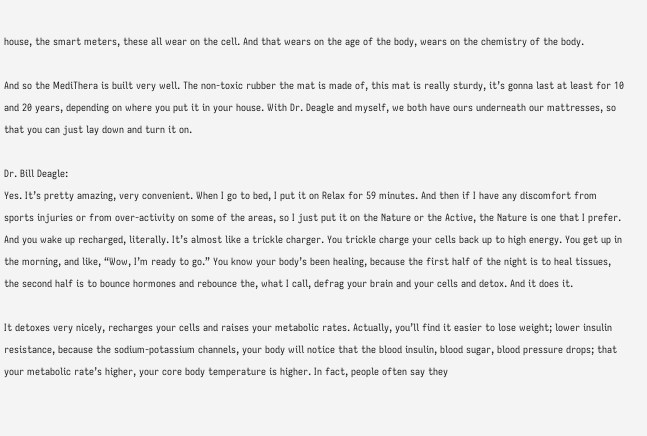house, the smart meters, these all wear on the cell. And that wears on the age of the body, wears on the chemistry of the body.

And so the MediThera is built very well. The non-toxic rubber the mat is made of, this mat is really sturdy, it’s gonna last at least for 10 and 20 years, depending on where you put it in your house. With Dr. Deagle and myself, we both have ours underneath our mattresses, so that you can just lay down and turn it on.

Dr. Bill Deagle:
Yes. It’s pretty amazing, very convenient. When I go to bed, I put it on Relax for 59 minutes. And then if I have any discomfort from sports injuries or from over-activity on some of the areas, so I just put it on the Nature or the Active, the Nature is one that I prefer. And you wake up recharged, literally. It’s almost like a trickle charger. You trickle charge your cells back up to high energy. You get up in the morning, and like, “Wow, I’m ready to go.” You know your body’s been healing, because the first half of the night is to heal tissues, the second half is to bounce hormones and rebounce the, what I call, defrag your brain and your cells and detox. And it does it.

It detoxes very nicely, recharges your cells and raises your metabolic rates. Actually, you’ll find it easier to lose weight; lower insulin resistance, because the sodium-potassium channels, your body will notice that the blood insulin, blood sugar, blood pressure drops; that your metabolic rate’s higher, your core body temperature is higher. In fact, people often say they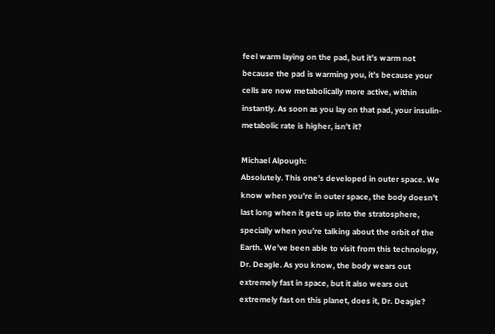feel warm laying on the pad, but it’s warm not because the pad is warming you, it’s because your cells are now metabolically more active, within instantly. As soon as you lay on that pad, your insulin-metabolic rate is higher, isn’t it?

Michael Alpough:
Absolutely. This one’s developed in outer space. We know when you’re in outer space, the body doesn’t last long when it gets up into the stratosphere, specially when you’re talking about the orbit of the Earth. We’ve been able to visit from this technology, Dr. Deagle. As you know, the body wears out extremely fast in space, but it also wears out extremely fast on this planet, does it, Dr. Deagle?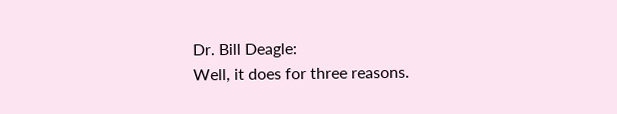Dr. Bill Deagle:
Well, it does for three reasons.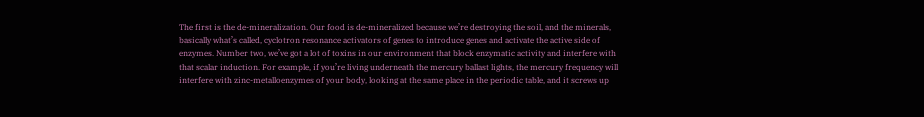The first is the de-mineralization. Our food is de-mineralized because we’re destroying the soil, and the minerals, basically what’s called, cyclotron resonance activators of genes to introduce genes and activate the active side of enzymes. Number two, we’ve got a lot of toxins in our environment that block enzymatic activity and interfere with that scalar induction. For example, if you’re living underneath the mercury ballast lights, the mercury frequency will interfere with zinc-metalloenzymes of your body, looking at the same place in the periodic table, and it screws up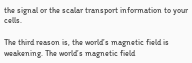the signal or the scalar transport information to your cells.

The third reason is, the world’s magnetic field is weakening. The world’s magnetic field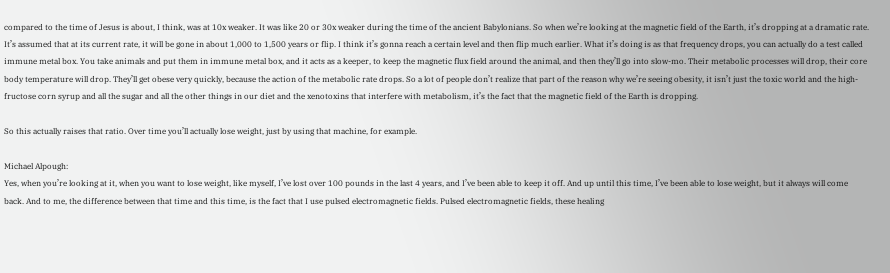compared to the time of Jesus is about, I think, was at 10x weaker. It was like 20 or 30x weaker during the time of the ancient Babylonians. So when we’re looking at the magnetic field of the Earth, it’s dropping at a dramatic rate. It’s assumed that at its current rate, it will be gone in about 1,000 to 1,500 years or flip. I think it’s gonna reach a certain level and then flip much earlier. What it’s doing is as that frequency drops, you can actually do a test called immune metal box. You take animals and put them in immune metal box, and it acts as a keeper, to keep the magnetic flux field around the animal, and then they’ll go into slow-mo. Their metabolic processes will drop, their core body temperature will drop. They’ll get obese very quickly, because the action of the metabolic rate drops. So a lot of people don’t realize that part of the reason why we’re seeing obesity, it isn’t just the toxic world and the high-fructose corn syrup and all the sugar and all the other things in our diet and the xenotoxins that interfere with metabolism, it’s the fact that the magnetic field of the Earth is dropping.

So this actually raises that ratio. Over time you’ll actually lose weight, just by using that machine, for example.

Michael Alpough:
Yes, when you’re looking at it, when you want to lose weight, like myself, I’ve lost over 100 pounds in the last 4 years, and I’ve been able to keep it off. And up until this time, I’ve been able to lose weight, but it always will come back. And to me, the difference between that time and this time, is the fact that I use pulsed electromagnetic fields. Pulsed electromagnetic fields, these healing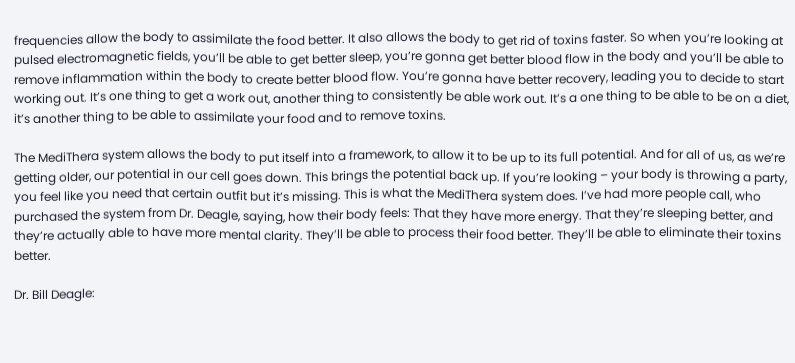frequencies allow the body to assimilate the food better. It also allows the body to get rid of toxins faster. So when you’re looking at pulsed electromagnetic fields, you’ll be able to get better sleep, you’re gonna get better blood flow in the body and you’ll be able to remove inflammation within the body to create better blood flow. You’re gonna have better recovery, leading you to decide to start working out. It’s one thing to get a work out, another thing to consistently be able work out. It’s a one thing to be able to be on a diet, it’s another thing to be able to assimilate your food and to remove toxins.

The MediThera system allows the body to put itself into a framework, to allow it to be up to its full potential. And for all of us, as we’re getting older, our potential in our cell goes down. This brings the potential back up. If you’re looking – your body is throwing a party, you feel like you need that certain outfit but it’s missing. This is what the MediThera system does. I’ve had more people call, who purchased the system from Dr. Deagle, saying, how their body feels: That they have more energy. That they’re sleeping better, and they’re actually able to have more mental clarity. They’ll be able to process their food better. They’ll be able to eliminate their toxins better.

Dr. Bill Deagle: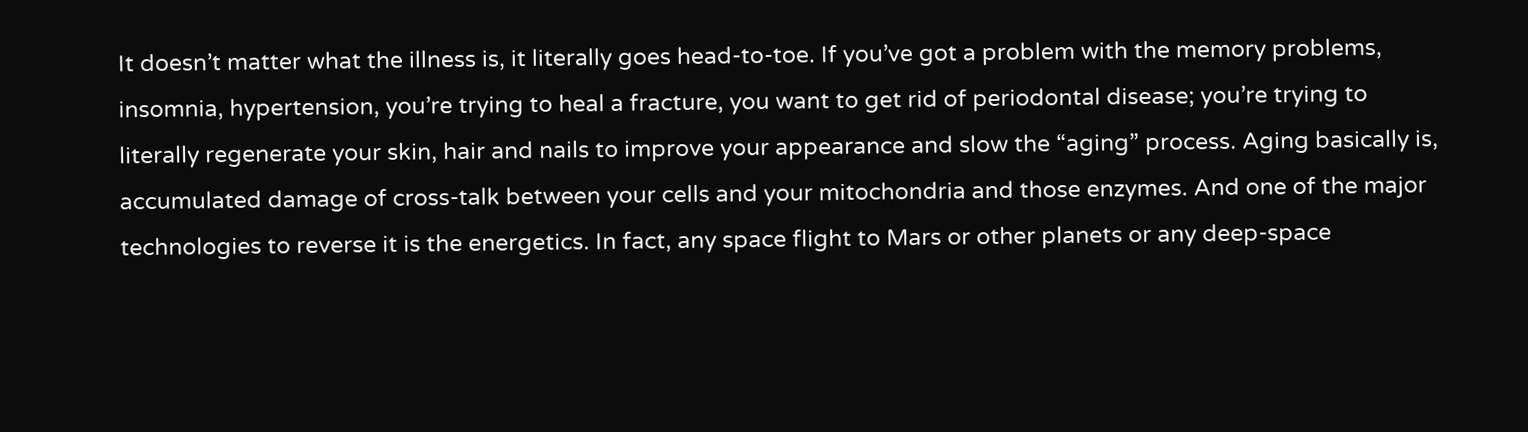It doesn’t matter what the illness is, it literally goes head-to-toe. If you’ve got a problem with the memory problems, insomnia, hypertension, you’re trying to heal a fracture, you want to get rid of periodontal disease; you’re trying to literally regenerate your skin, hair and nails to improve your appearance and slow the “aging” process. Aging basically is, accumulated damage of cross-talk between your cells and your mitochondria and those enzymes. And one of the major technologies to reverse it is the energetics. In fact, any space flight to Mars or other planets or any deep-space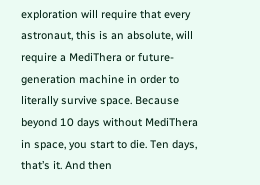exploration will require that every astronaut, this is an absolute, will require a MediThera or future-generation machine in order to literally survive space. Because beyond 10 days without MediThera in space, you start to die. Ten days, that’s it. And then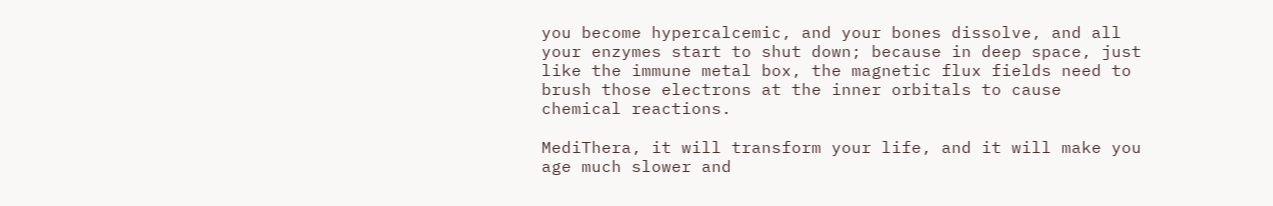you become hypercalcemic, and your bones dissolve, and all your enzymes start to shut down; because in deep space, just like the immune metal box, the magnetic flux fields need to brush those electrons at the inner orbitals to cause chemical reactions.

MediThera, it will transform your life, and it will make you age much slower and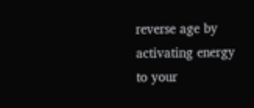reverse age by activating energy to your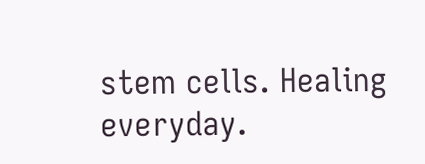stem cells. Healing everyday.